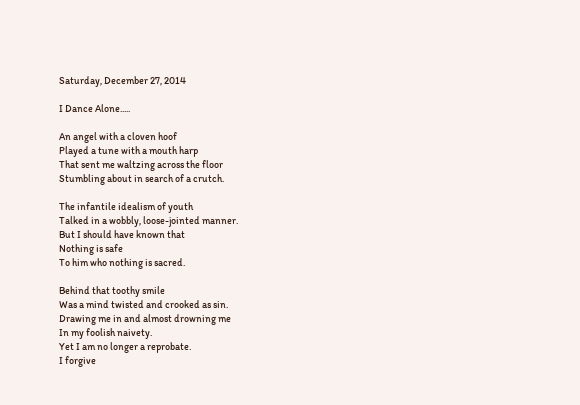Saturday, December 27, 2014

I Dance Alone.....

An angel with a cloven hoof
Played a tune with a mouth harp
That sent me waltzing across the floor
Stumbling about in search of a crutch.

The infantile idealism of youth
Talked in a wobbly, loose-jointed manner.
But I should have known that
Nothing is safe
To him who nothing is sacred.

Behind that toothy smile
Was a mind twisted and crooked as sin.
Drawing me in and almost drowning me
In my foolish naivety.
Yet I am no longer a reprobate.
I forgive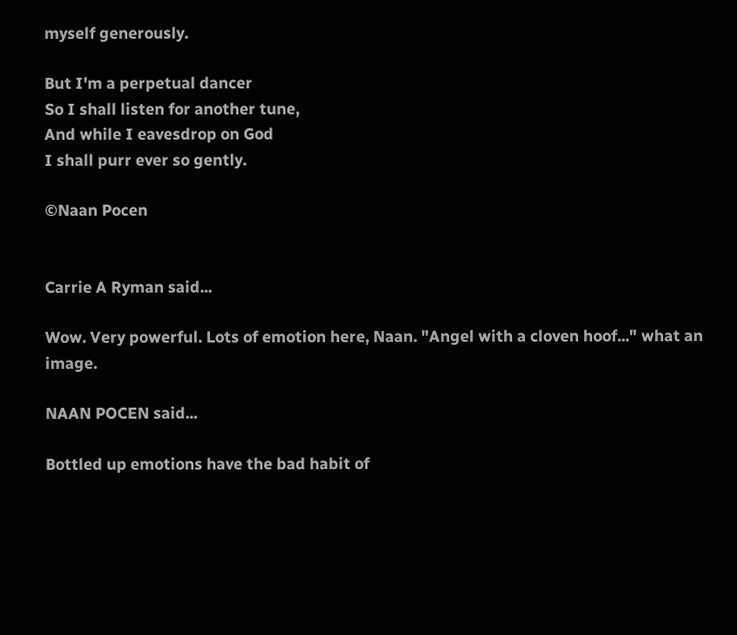myself generously.

But I'm a perpetual dancer
So I shall listen for another tune,
And while I eavesdrop on God
I shall purr ever so gently.

©Naan Pocen


Carrie A Ryman said...

Wow. Very powerful. Lots of emotion here, Naan. "Angel with a cloven hoof..." what an image.

NAAN POCEN said...

Bottled up emotions have the bad habit of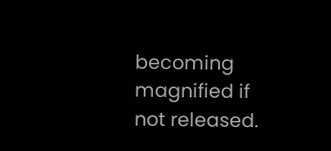becoming magnified if not released.